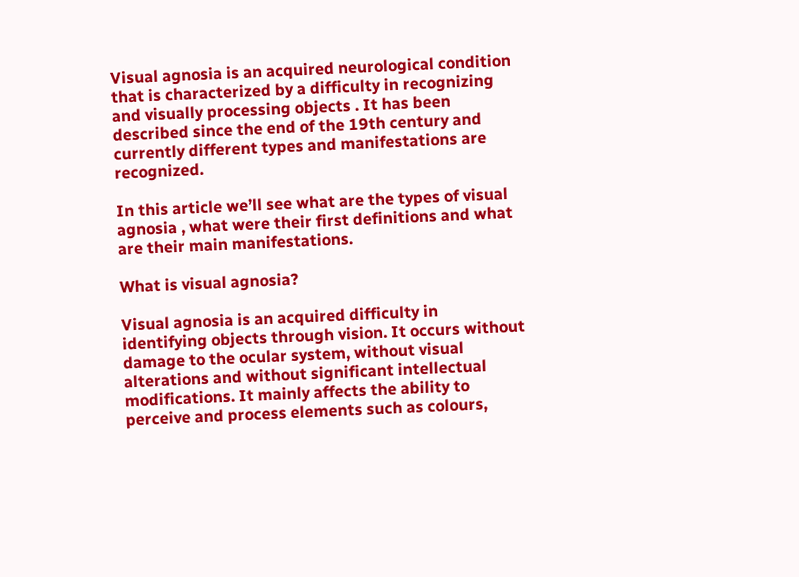Visual agnosia is an acquired neurological condition that is characterized by a difficulty in recognizing and visually processing objects . It has been described since the end of the 19th century and currently different types and manifestations are recognized.

In this article we’ll see what are the types of visual agnosia , what were their first definitions and what are their main manifestations.

What is visual agnosia?

Visual agnosia is an acquired difficulty in identifying objects through vision. It occurs without damage to the ocular system, without visual alterations and without significant intellectual modifications. It mainly affects the ability to perceive and process elements such as colours,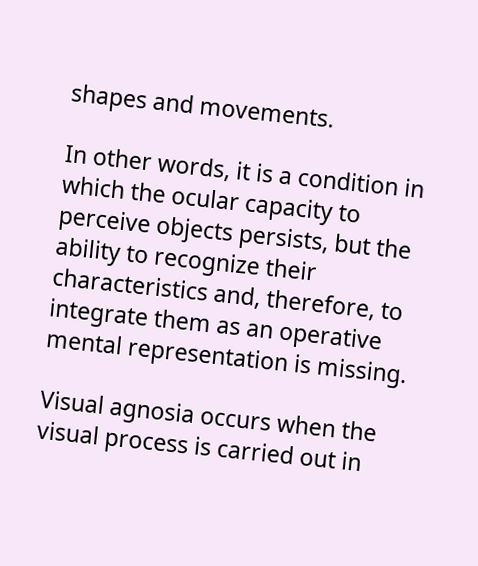shapes and movements.

In other words, it is a condition in which the ocular capacity to perceive objects persists, but the ability to recognize their characteristics and, therefore, to integrate them as an operative mental representation is missing.

Visual agnosia occurs when the visual process is carried out in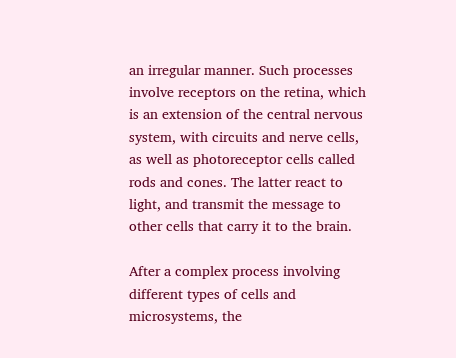an irregular manner. Such processes involve receptors on the retina, which is an extension of the central nervous system, with circuits and nerve cells, as well as photoreceptor cells called rods and cones. The latter react to light, and transmit the message to other cells that carry it to the brain.

After a complex process involving different types of cells and microsystems, the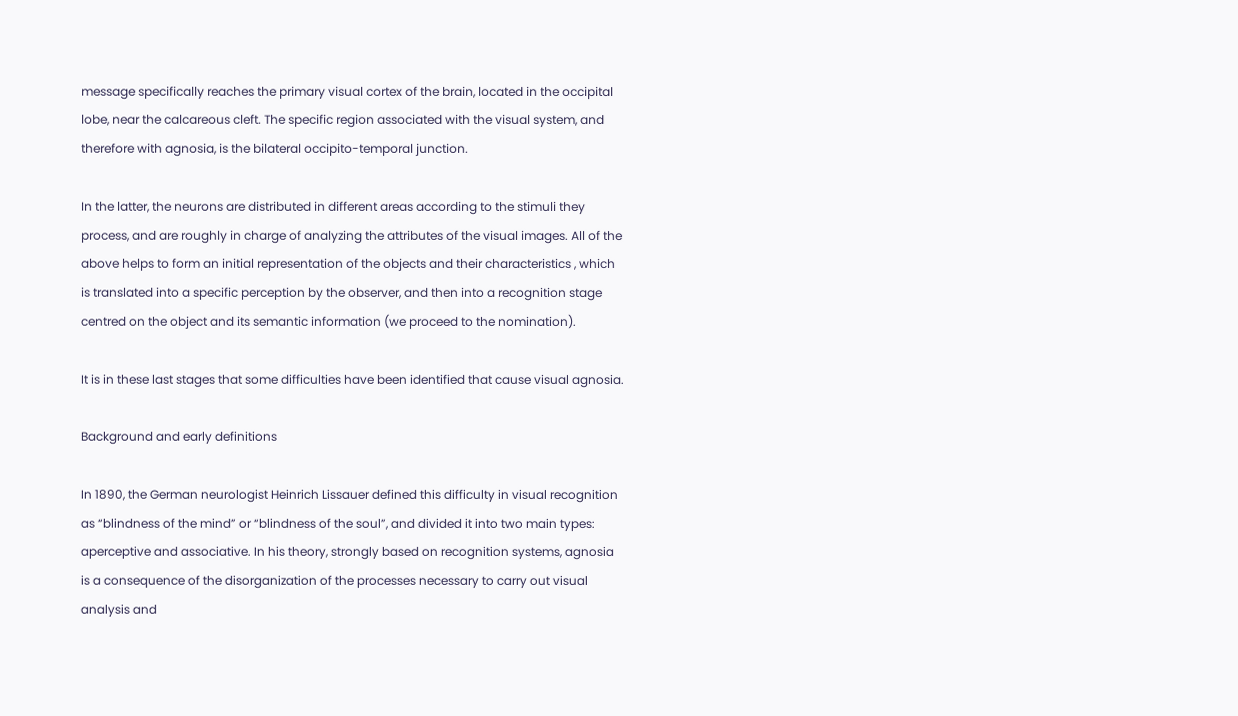message specifically reaches the primary visual cortex of the brain, located in the occipital lobe, near the calcareous cleft. The specific region associated with the visual system, and therefore with agnosia, is the bilateral occipito-temporal junction.

In the latter, the neurons are distributed in different areas according to the stimuli they process, and are roughly in charge of analyzing the attributes of the visual images. All of the above helps to form an initial representation of the objects and their characteristics , which is translated into a specific perception by the observer, and then into a recognition stage centred on the object and its semantic information (we proceed to the nomination).

It is in these last stages that some difficulties have been identified that cause visual agnosia.

Background and early definitions

In 1890, the German neurologist Heinrich Lissauer defined this difficulty in visual recognition as “blindness of the mind” or “blindness of the soul”, and divided it into two main types: aperceptive and associative. In his theory, strongly based on recognition systems, agnosia is a consequence of the disorganization of the processes necessary to carry out visual analysis and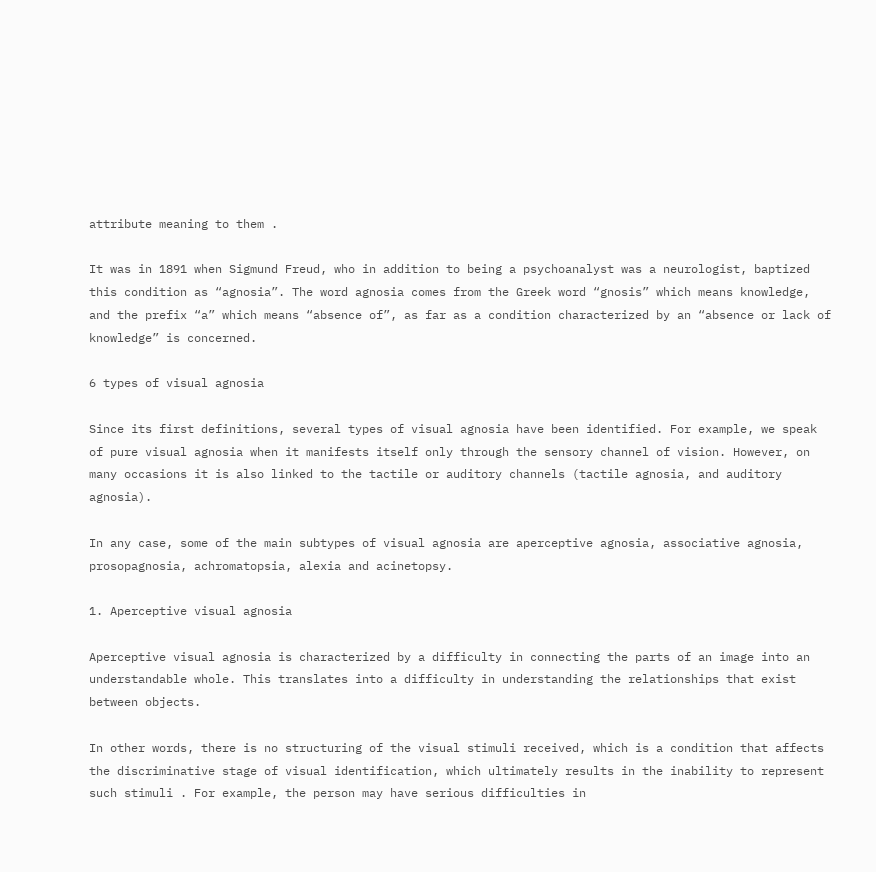attribute meaning to them .

It was in 1891 when Sigmund Freud, who in addition to being a psychoanalyst was a neurologist, baptized this condition as “agnosia”. The word agnosia comes from the Greek word “gnosis” which means knowledge, and the prefix “a” which means “absence of”, as far as a condition characterized by an “absence or lack of knowledge” is concerned.

6 types of visual agnosia

Since its first definitions, several types of visual agnosia have been identified. For example, we speak of pure visual agnosia when it manifests itself only through the sensory channel of vision. However, on many occasions it is also linked to the tactile or auditory channels (tactile agnosia, and auditory agnosia).

In any case, some of the main subtypes of visual agnosia are aperceptive agnosia, associative agnosia, prosopagnosia, achromatopsia, alexia and acinetopsy.

1. Aperceptive visual agnosia

Aperceptive visual agnosia is characterized by a difficulty in connecting the parts of an image into an understandable whole. This translates into a difficulty in understanding the relationships that exist between objects.

In other words, there is no structuring of the visual stimuli received, which is a condition that affects the discriminative stage of visual identification, which ultimately results in the inability to represent such stimuli . For example, the person may have serious difficulties in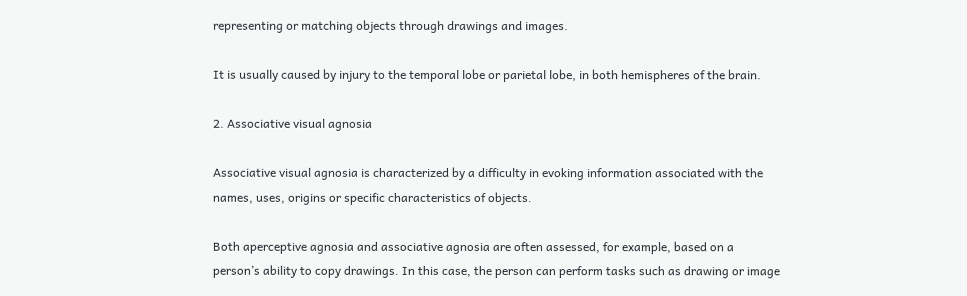representing or matching objects through drawings and images.

It is usually caused by injury to the temporal lobe or parietal lobe, in both hemispheres of the brain.

2. Associative visual agnosia

Associative visual agnosia is characterized by a difficulty in evoking information associated with the names, uses, origins or specific characteristics of objects.

Both aperceptive agnosia and associative agnosia are often assessed, for example, based on a person’s ability to copy drawings. In this case, the person can perform tasks such as drawing or image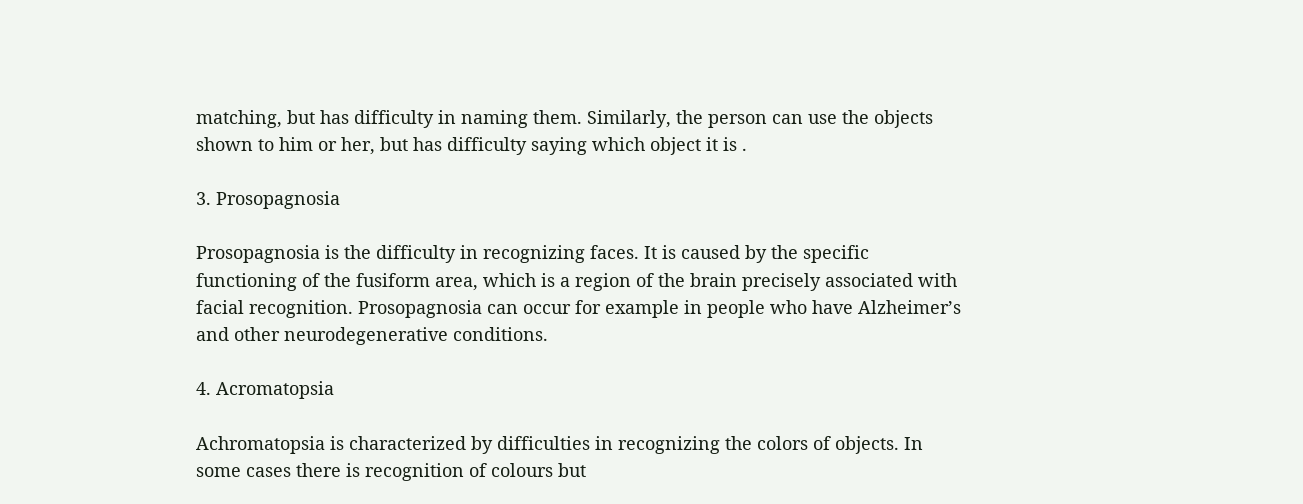matching, but has difficulty in naming them. Similarly, the person can use the objects shown to him or her, but has difficulty saying which object it is .

3. Prosopagnosia

Prosopagnosia is the difficulty in recognizing faces. It is caused by the specific functioning of the fusiform area, which is a region of the brain precisely associated with facial recognition. Prosopagnosia can occur for example in people who have Alzheimer’s and other neurodegenerative conditions.

4. Acromatopsia

Achromatopsia is characterized by difficulties in recognizing the colors of objects. In some cases there is recognition of colours but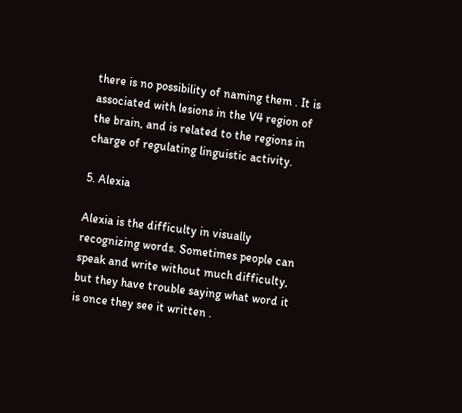there is no possibility of naming them . It is associated with lesions in the V4 region of the brain, and is related to the regions in charge of regulating linguistic activity.

5. Alexia

Alexia is the difficulty in visually recognizing words. Sometimes people can speak and write without much difficulty, but they have trouble saying what word it is once they see it written .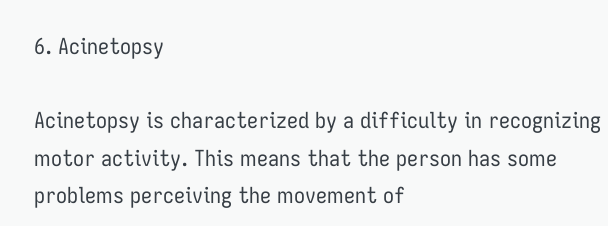6. Acinetopsy

Acinetopsy is characterized by a difficulty in recognizing motor activity. This means that the person has some problems perceiving the movement of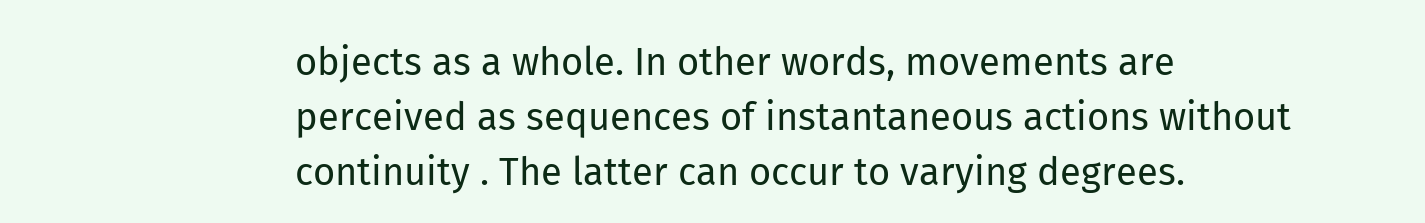objects as a whole. In other words, movements are perceived as sequences of instantaneous actions without continuity . The latter can occur to varying degrees.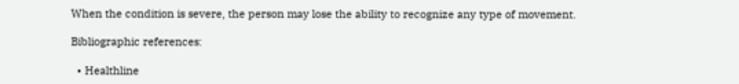When the condition is severe, the person may lose the ability to recognize any type of movement.

Bibliographic references:

  • Healthline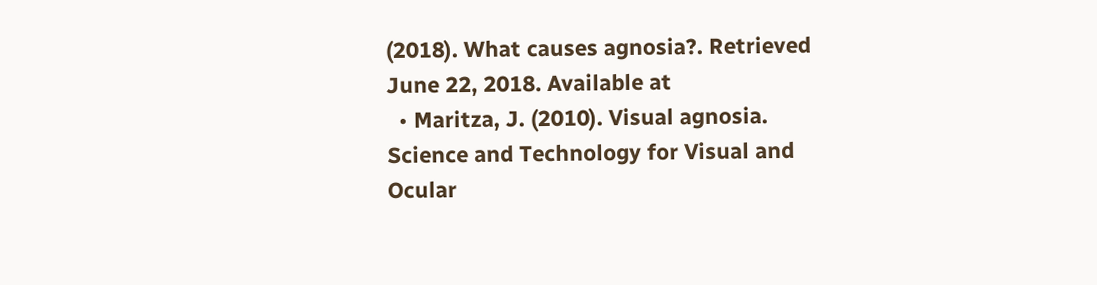(2018). What causes agnosia?. Retrieved June 22, 2018. Available at
  • Maritza, J. (2010). Visual agnosia. Science and Technology for Visual and Ocular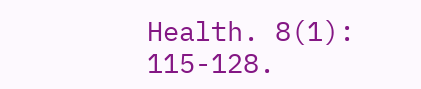Health. 8(1): 115-128.